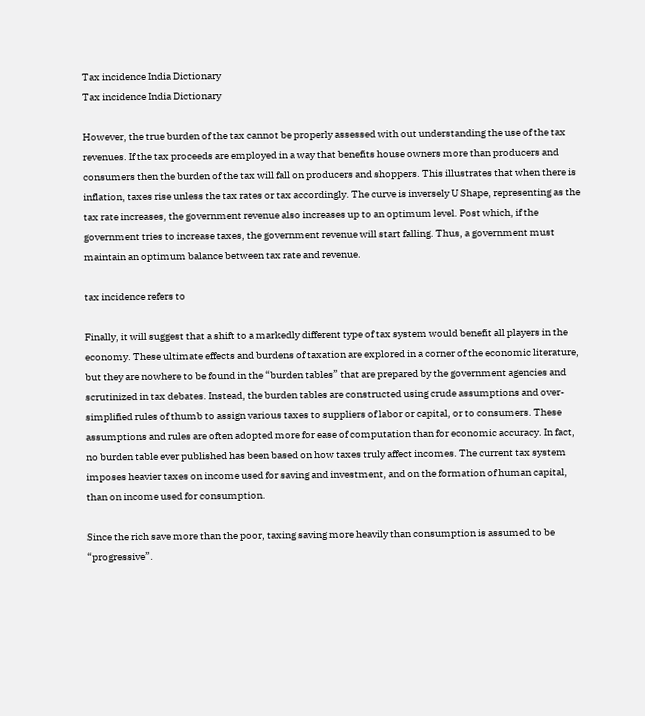Tax incidence India Dictionary
Tax incidence India Dictionary

However, the true burden of the tax cannot be properly assessed with out understanding the use of the tax revenues. If the tax proceeds are employed in a way that benefits house owners more than producers and consumers then the burden of the tax will fall on producers and shoppers. This illustrates that when there is inflation, taxes rise unless the tax rates or tax accordingly. The curve is inversely U Shape, representing as the tax rate increases, the government revenue also increases up to an optimum level. Post which, if the government tries to increase taxes, the government revenue will start falling. Thus, a government must maintain an optimum balance between tax rate and revenue.

tax incidence refers to

Finally, it will suggest that a shift to a markedly different type of tax system would benefit all players in the economy. These ultimate effects and burdens of taxation are explored in a corner of the economic literature, but they are nowhere to be found in the “burden tables” that are prepared by the government agencies and scrutinized in tax debates. Instead, the burden tables are constructed using crude assumptions and over-simplified rules of thumb to assign various taxes to suppliers of labor or capital, or to consumers. These assumptions and rules are often adopted more for ease of computation than for economic accuracy. In fact, no burden table ever published has been based on how taxes truly affect incomes. The current tax system imposes heavier taxes on income used for saving and investment, and on the formation of human capital, than on income used for consumption.

Since the rich save more than the poor, taxing saving more heavily than consumption is assumed to be “progressive”.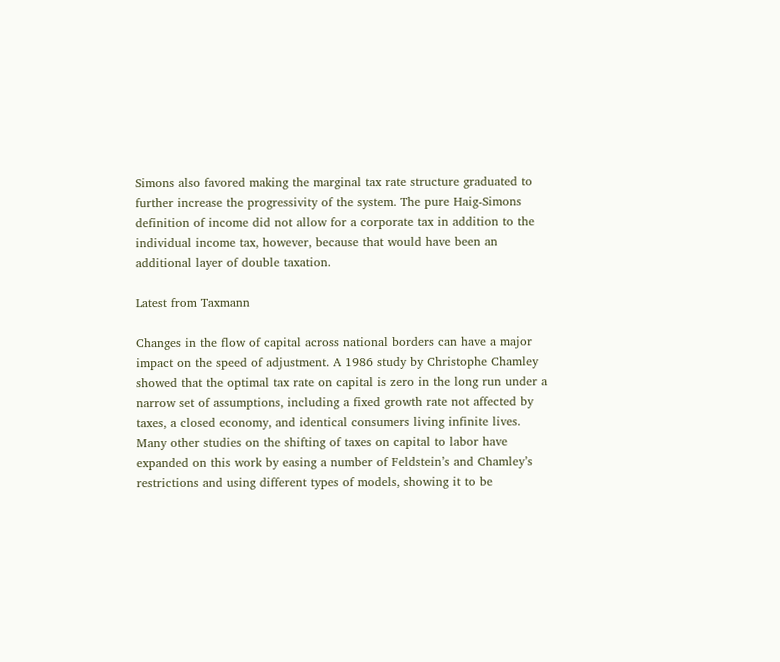Simons also favored making the marginal tax rate structure graduated to further increase the progressivity of the system. The pure Haig-Simons definition of income did not allow for a corporate tax in addition to the individual income tax, however, because that would have been an additional layer of double taxation.

Latest from Taxmann

Changes in the flow of capital across national borders can have a major impact on the speed of adjustment. A 1986 study by Christophe Chamley showed that the optimal tax rate on capital is zero in the long run under a narrow set of assumptions, including a fixed growth rate not affected by taxes, a closed economy, and identical consumers living infinite lives. Many other studies on the shifting of taxes on capital to labor have expanded on this work by easing a number of Feldstein’s and Chamley’s restrictions and using different types of models, showing it to be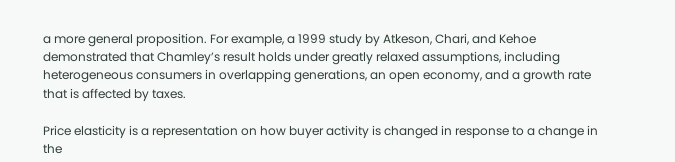a more general proposition. For example, a 1999 study by Atkeson, Chari, and Kehoe demonstrated that Chamley’s result holds under greatly relaxed assumptions, including heterogeneous consumers in overlapping generations, an open economy, and a growth rate that is affected by taxes.

Price elasticity is a representation on how buyer activity is changed in response to a change in the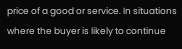price of a good or service. In situations where the buyer is likely to continue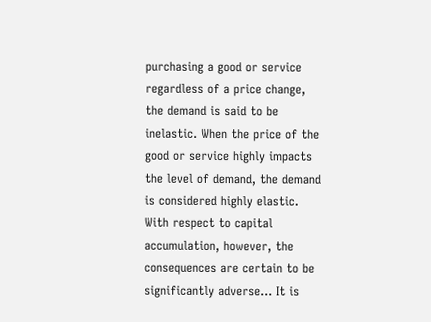purchasing a good or service regardless of a price change, the demand is said to be inelastic. When the price of the good or service highly impacts the level of demand, the demand is considered highly elastic. With respect to capital accumulation, however, the consequences are certain to be significantly adverse… It is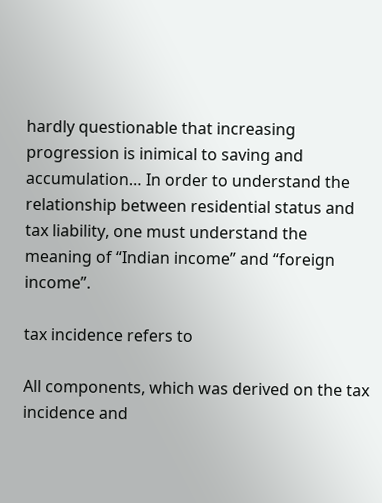hardly questionable that increasing progression is inimical to saving and accumulation… In order to understand the relationship between residential status and tax liability, one must understand the meaning of “Indian income” and “foreign income”.

tax incidence refers to

All components, which was derived on the tax incidence and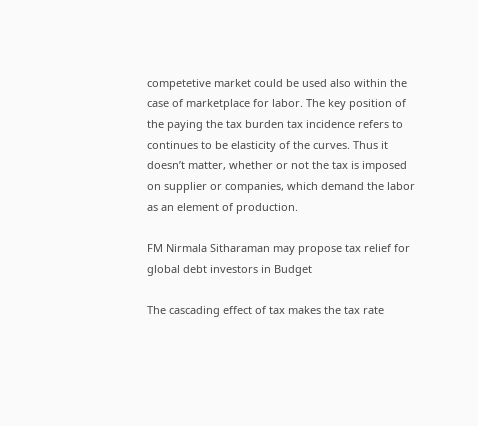competetive market could be used also within the case of marketplace for labor. The key position of the paying the tax burden tax incidence refers to continues to be elasticity of the curves. Thus it doesn’t matter, whether or not the tax is imposed on supplier or companies, which demand the labor as an element of production.

FM Nirmala Sitharaman may propose tax relief for global debt investors in Budget

The cascading effect of tax makes the tax rate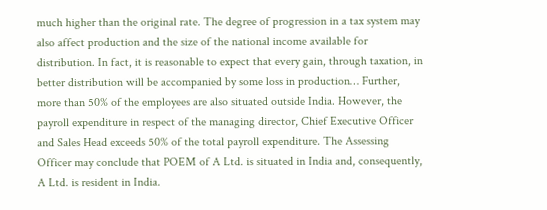much higher than the original rate. The degree of progression in a tax system may also affect production and the size of the national income available for distribution. In fact, it is reasonable to expect that every gain, through taxation, in better distribution will be accompanied by some loss in production… Further, more than 50% of the employees are also situated outside India. However, the payroll expenditure in respect of the managing director, Chief Executive Officer and Sales Head exceeds 50% of the total payroll expenditure. The Assessing Officer may conclude that POEM of A Ltd. is situated in India and, consequently, A Ltd. is resident in India.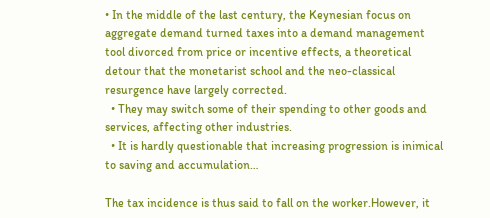• In the middle of the last century, the Keynesian focus on aggregate demand turned taxes into a demand management tool divorced from price or incentive effects, a theoretical detour that the monetarist school and the neo-classical resurgence have largely corrected.
  • They may switch some of their spending to other goods and services, affecting other industries.
  • It is hardly questionable that increasing progression is inimical to saving and accumulation…

The tax incidence is thus said to fall on the worker.However, it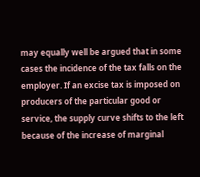may equally well be argued that in some cases the incidence of the tax falls on the employer. If an excise tax is imposed on producers of the particular good or service, the supply curve shifts to the left because of the increase of marginal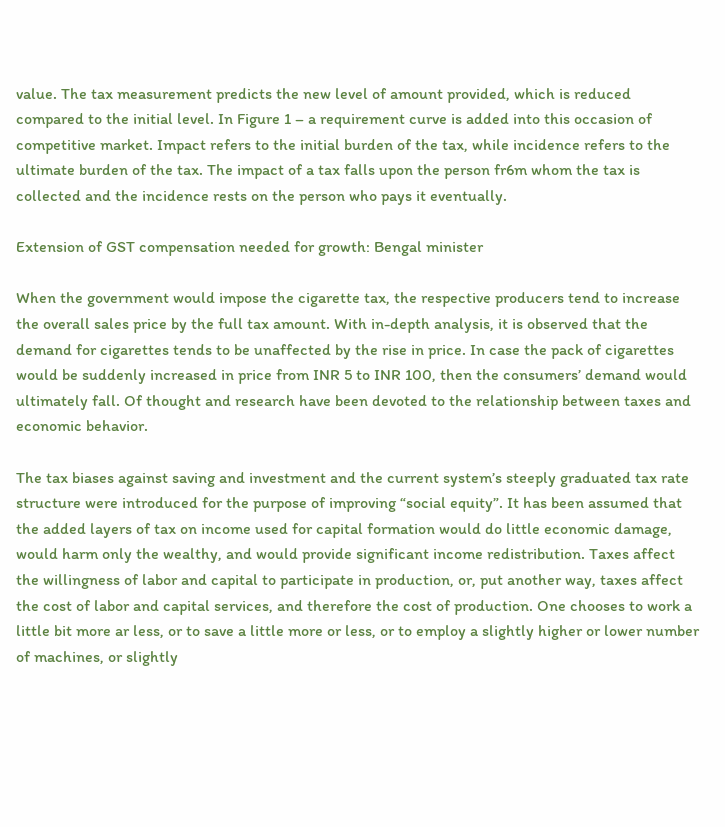value. The tax measurement predicts the new level of amount provided, which is reduced compared to the initial level. In Figure 1 – a requirement curve is added into this occasion of competitive market. Impact refers to the initial burden of the tax, while incidence refers to the ultimate burden of the tax. The impact of a tax falls upon the person fr6m whom the tax is collected and the incidence rests on the person who pays it eventually.

Extension of GST compensation needed for growth: Bengal minister

When the government would impose the cigarette tax, the respective producers tend to increase the overall sales price by the full tax amount. With in-depth analysis, it is observed that the demand for cigarettes tends to be unaffected by the rise in price. In case the pack of cigarettes would be suddenly increased in price from INR 5 to INR 100, then the consumers’ demand would ultimately fall. Of thought and research have been devoted to the relationship between taxes and economic behavior.

The tax biases against saving and investment and the current system’s steeply graduated tax rate structure were introduced for the purpose of improving “social equity”. It has been assumed that the added layers of tax on income used for capital formation would do little economic damage, would harm only the wealthy, and would provide significant income redistribution. Taxes affect the willingness of labor and capital to participate in production, or, put another way, taxes affect the cost of labor and capital services, and therefore the cost of production. One chooses to work a little bit more ar less, or to save a little more or less, or to employ a slightly higher or lower number of machines, or slightly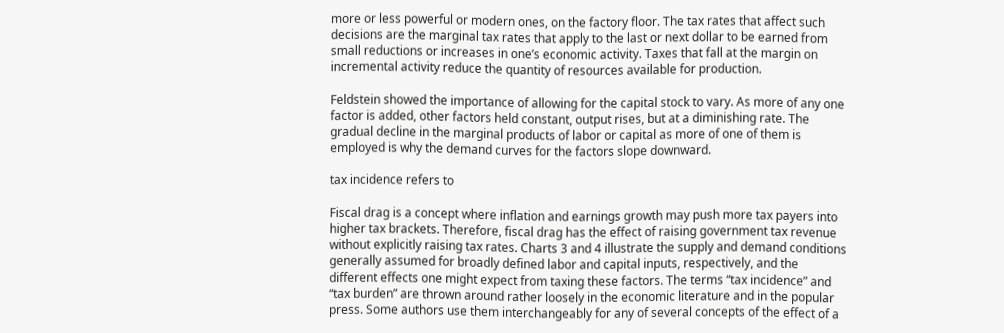more or less powerful or modern ones, on the factory floor. The tax rates that affect such decisions are the marginal tax rates that apply to the last or next dollar to be earned from small reductions or increases in one’s economic activity. Taxes that fall at the margin on incremental activity reduce the quantity of resources available for production.

Feldstein showed the importance of allowing for the capital stock to vary. As more of any one factor is added, other factors held constant, output rises, but at a diminishing rate. The gradual decline in the marginal products of labor or capital as more of one of them is employed is why the demand curves for the factors slope downward.

tax incidence refers to

Fiscal drag is a concept where inflation and earnings growth may push more tax payers into higher tax brackets. Therefore, fiscal drag has the effect of raising government tax revenue without explicitly raising tax rates. Charts 3 and 4 illustrate the supply and demand conditions generally assumed for broadly defined labor and capital inputs, respectively, and the different effects one might expect from taxing these factors. The terms “tax incidence” and “tax burden” are thrown around rather loosely in the economic literature and in the popular press. Some authors use them interchangeably for any of several concepts of the effect of a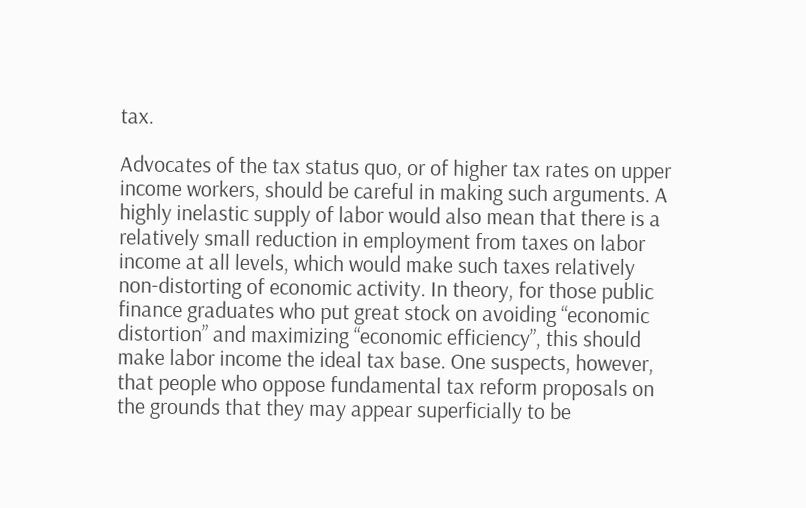tax.

Advocates of the tax status quo, or of higher tax rates on upper income workers, should be careful in making such arguments. A highly inelastic supply of labor would also mean that there is a relatively small reduction in employment from taxes on labor income at all levels, which would make such taxes relatively non-distorting of economic activity. In theory, for those public finance graduates who put great stock on avoiding “economic distortion” and maximizing “economic efficiency”, this should make labor income the ideal tax base. One suspects, however, that people who oppose fundamental tax reform proposals on the grounds that they may appear superficially to be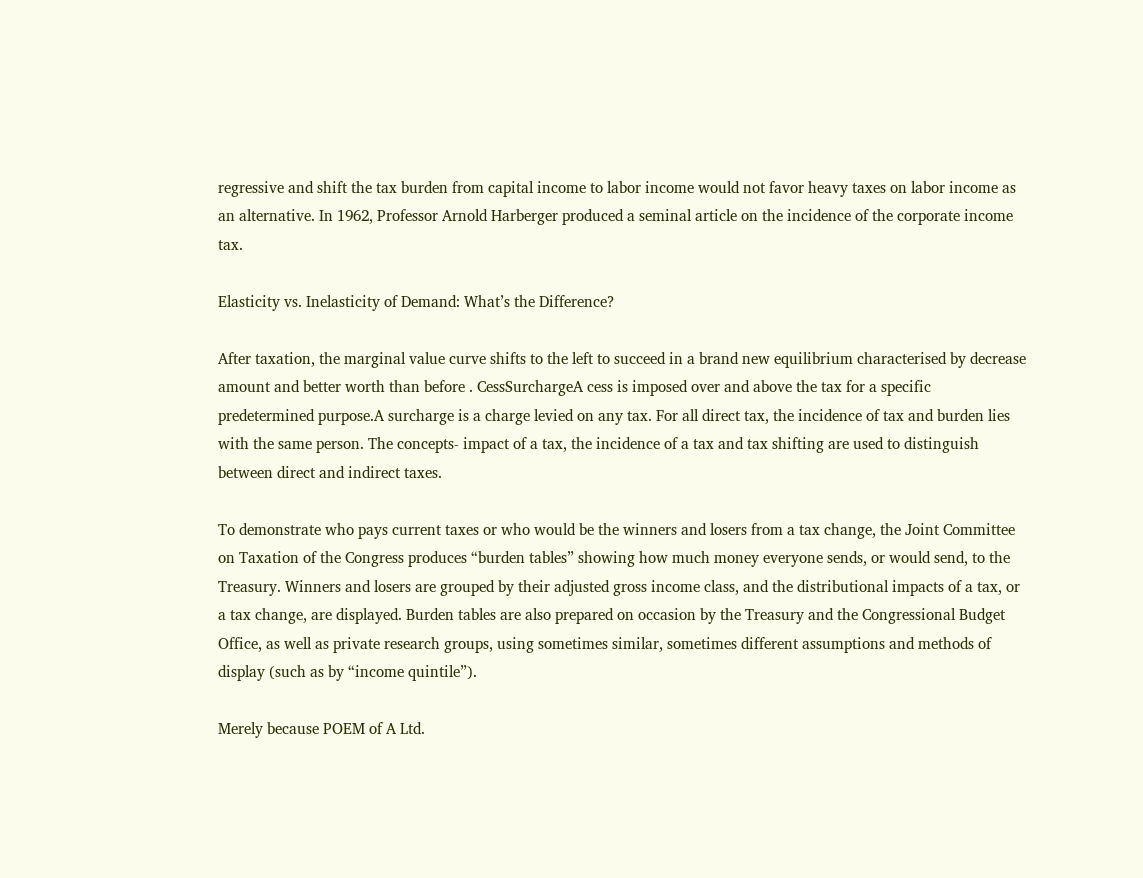regressive and shift the tax burden from capital income to labor income would not favor heavy taxes on labor income as an alternative. In 1962, Professor Arnold Harberger produced a seminal article on the incidence of the corporate income tax.

Elasticity vs. Inelasticity of Demand: What’s the Difference?

After taxation, the marginal value curve shifts to the left to succeed in a brand new equilibrium characterised by decrease amount and better worth than before . CessSurchargeA cess is imposed over and above the tax for a specific predetermined purpose.A surcharge is a charge levied on any tax. For all direct tax, the incidence of tax and burden lies with the same person. The concepts- impact of a tax, the incidence of a tax and tax shifting are used to distinguish between direct and indirect taxes.

To demonstrate who pays current taxes or who would be the winners and losers from a tax change, the Joint Committee on Taxation of the Congress produces “burden tables” showing how much money everyone sends, or would send, to the Treasury. Winners and losers are grouped by their adjusted gross income class, and the distributional impacts of a tax, or a tax change, are displayed. Burden tables are also prepared on occasion by the Treasury and the Congressional Budget Office, as well as private research groups, using sometimes similar, sometimes different assumptions and methods of display (such as by “income quintile”).

Merely because POEM of A Ltd.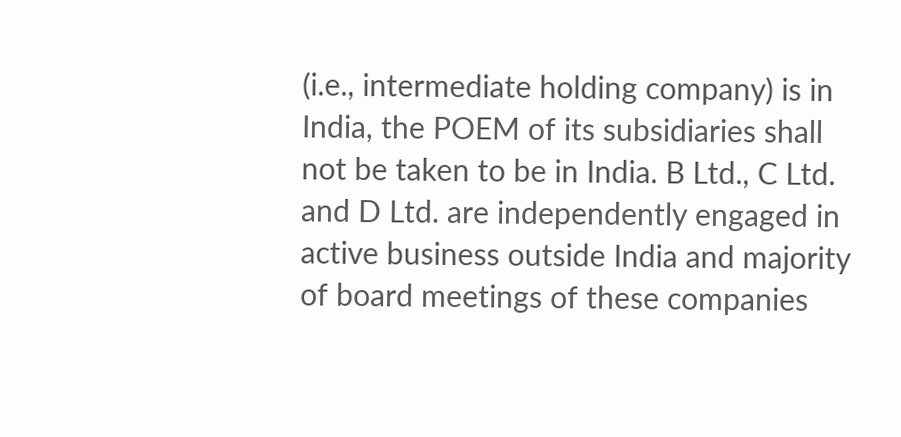(i.e., intermediate holding company) is in India, the POEM of its subsidiaries shall not be taken to be in India. B Ltd., C Ltd. and D Ltd. are independently engaged in active business outside India and majority of board meetings of these companies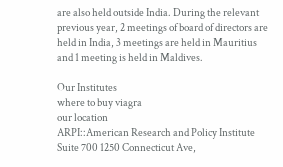are also held outside India. During the relevant previous year, 2 meetings of board of directors are held in India, 3 meetings are held in Mauritius and 1 meeting is held in Maldives.

Our Institutes
where to buy viagra
our location
ARPI::American Research and Policy Institute Suite 700 1250 Connecticut Ave,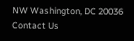NW Washington, DC 20036
Contact Us